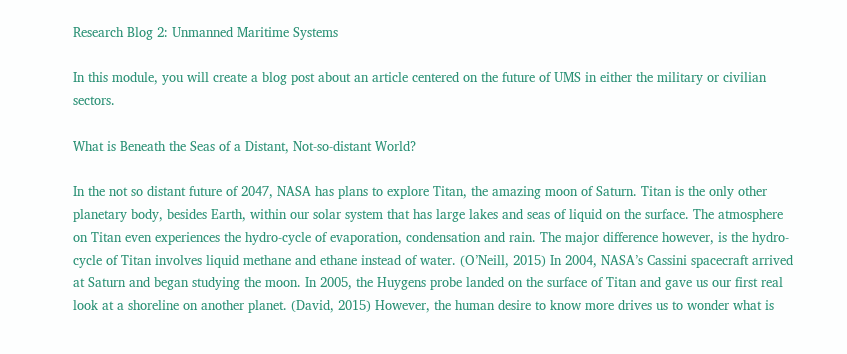Research Blog 2: Unmanned Maritime Systems

In this module, you will create a blog post about an article centered on the future of UMS in either the military or civilian sectors.

What is Beneath the Seas of a Distant, Not-so-distant World?

In the not so distant future of 2047, NASA has plans to explore Titan, the amazing moon of Saturn. Titan is the only other planetary body, besides Earth, within our solar system that has large lakes and seas of liquid on the surface. The atmosphere on Titan even experiences the hydro-cycle of evaporation, condensation and rain. The major difference however, is the hydro-cycle of Titan involves liquid methane and ethane instead of water. (O’Neill, 2015) In 2004, NASA’s Cassini spacecraft arrived at Saturn and began studying the moon. In 2005, the Huygens probe landed on the surface of Titan and gave us our first real look at a shoreline on another planet. (David, 2015) However, the human desire to know more drives us to wonder what is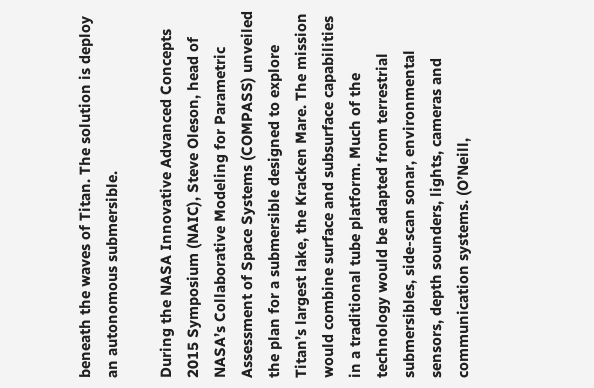beneath the waves of Titan. The solution is deploy an autonomous submersible.

During the NASA Innovative Advanced Concepts 2015 Symposium (NAIC), Steve Oleson, head of NASA’s Collaborative Modeling for Parametric Assessment of Space Systems (COMPASS) unveiled the plan for a submersible designed to explore Titan’s largest lake, the Kracken Mare. The mission would combine surface and subsurface capabilities in a traditional tube platform. Much of the technology would be adapted from terrestrial submersibles, side-scan sonar, environmental sensors, depth sounders, lights, cameras and communication systems. (O’Neill,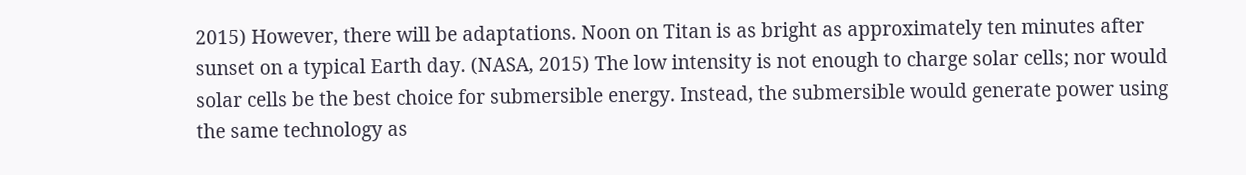2015) However, there will be adaptations. Noon on Titan is as bright as approximately ten minutes after sunset on a typical Earth day. (NASA, 2015) The low intensity is not enough to charge solar cells; nor would solar cells be the best choice for submersible energy. Instead, the submersible would generate power using the same technology as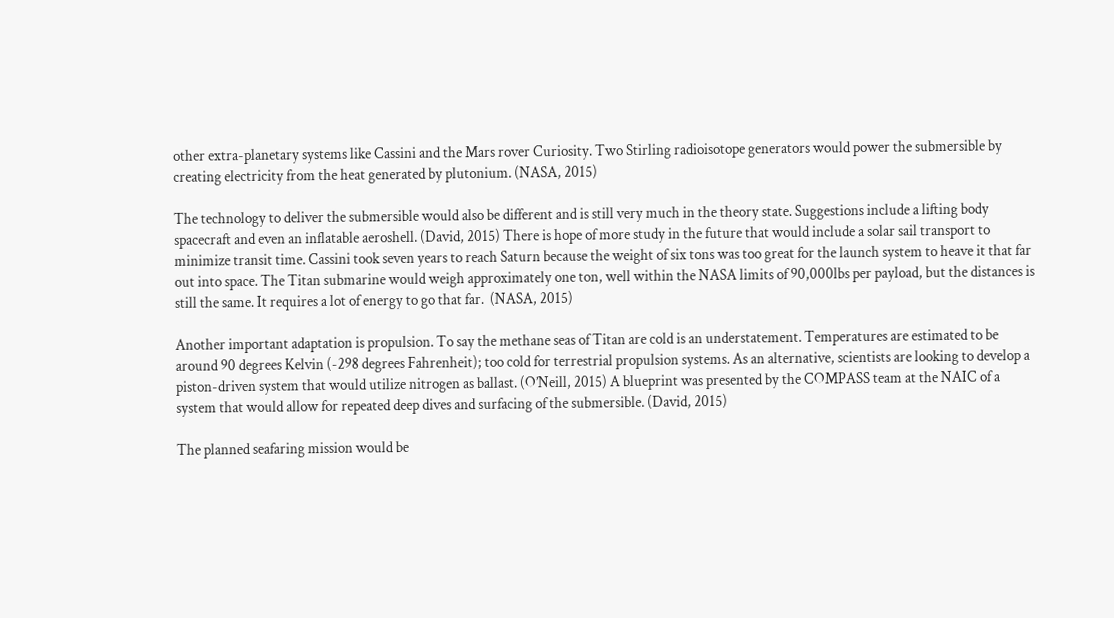other extra-planetary systems like Cassini and the Mars rover Curiosity. Two Stirling radioisotope generators would power the submersible by creating electricity from the heat generated by plutonium. (NASA, 2015)

The technology to deliver the submersible would also be different and is still very much in the theory state. Suggestions include a lifting body spacecraft and even an inflatable aeroshell. (David, 2015) There is hope of more study in the future that would include a solar sail transport to minimize transit time. Cassini took seven years to reach Saturn because the weight of six tons was too great for the launch system to heave it that far out into space. The Titan submarine would weigh approximately one ton, well within the NASA limits of 90,000lbs per payload, but the distances is still the same. It requires a lot of energy to go that far.  (NASA, 2015)

Another important adaptation is propulsion. To say the methane seas of Titan are cold is an understatement. Temperatures are estimated to be around 90 degrees Kelvin (-298 degrees Fahrenheit); too cold for terrestrial propulsion systems. As an alternative, scientists are looking to develop a piston-driven system that would utilize nitrogen as ballast. (O’Neill, 2015) A blueprint was presented by the COMPASS team at the NAIC of a system that would allow for repeated deep dives and surfacing of the submersible. (David, 2015)

The planned seafaring mission would be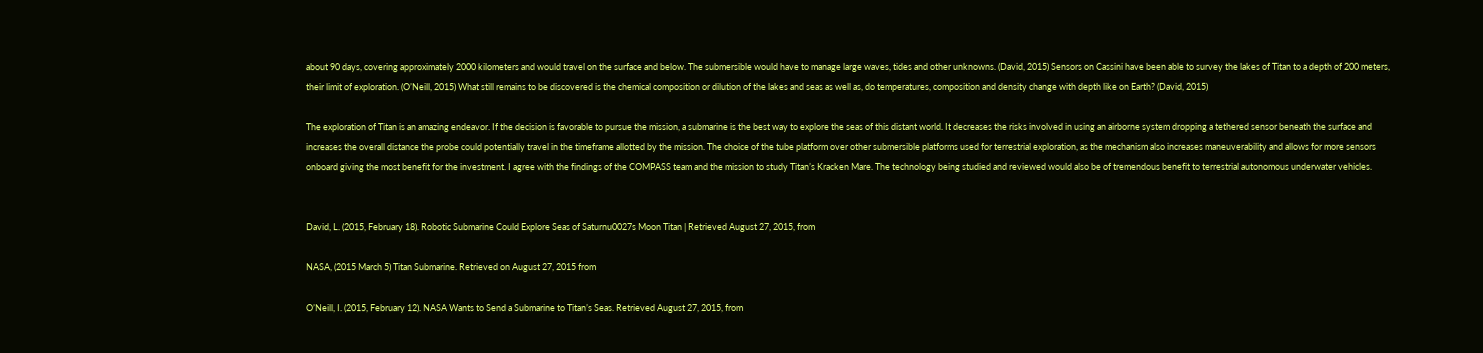about 90 days, covering approximately 2000 kilometers and would travel on the surface and below. The submersible would have to manage large waves, tides and other unknowns. (David, 2015) Sensors on Cassini have been able to survey the lakes of Titan to a depth of 200 meters, their limit of exploration. (O’Neill, 2015) What still remains to be discovered is the chemical composition or dilution of the lakes and seas as well as, do temperatures, composition and density change with depth like on Earth? (David, 2015)

The exploration of Titan is an amazing endeavor. If the decision is favorable to pursue the mission, a submarine is the best way to explore the seas of this distant world. It decreases the risks involved in using an airborne system dropping a tethered sensor beneath the surface and increases the overall distance the probe could potentially travel in the timeframe allotted by the mission. The choice of the tube platform over other submersible platforms used for terrestrial exploration, as the mechanism also increases maneuverability and allows for more sensors onboard giving the most benefit for the investment. I agree with the findings of the COMPASS team and the mission to study Titan’s Kracken Mare. The technology being studied and reviewed would also be of tremendous benefit to terrestrial autonomous underwater vehicles.


David, L. (2015, February 18). Robotic Submarine Could Explore Seas of Saturnu0027s Moon Titan | Retrieved August 27, 2015, from

NASA, (2015 March 5) Titan Submarine. Retrieved on August 27, 2015 from

O’Neill, I. (2015, February 12). NASA Wants to Send a Submarine to Titan’s Seas. Retrieved August 27, 2015, from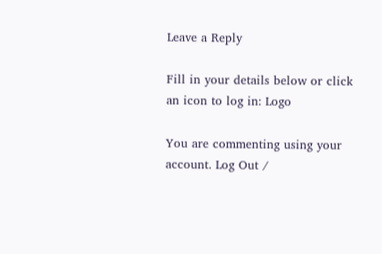Leave a Reply

Fill in your details below or click an icon to log in: Logo

You are commenting using your account. Log Out /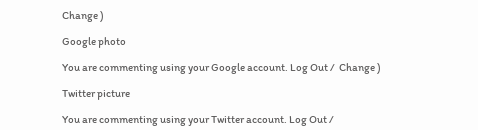Change )

Google photo

You are commenting using your Google account. Log Out /  Change )

Twitter picture

You are commenting using your Twitter account. Log Out /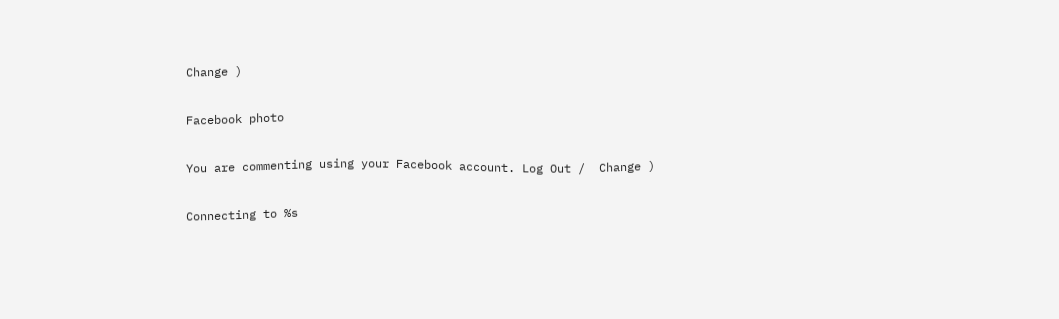Change )

Facebook photo

You are commenting using your Facebook account. Log Out /  Change )

Connecting to %s